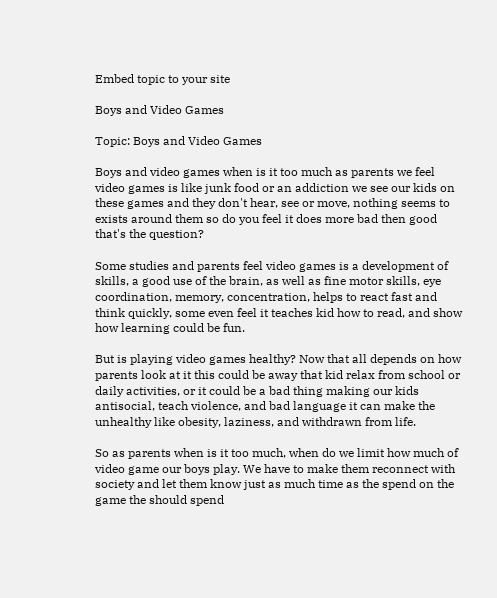Embed topic to your site

Boys and Video Games

Topic: Boys and Video Games

Boys and video games when is it too much as parents we feel video games is like junk food or an addiction we see our kids on these games and they don't hear, see or move, nothing seems to exists around them so do you feel it does more bad then good that's the question?

Some studies and parents feel video games is a development of skills, a good use of the brain, as well as fine motor skills, eye coordination, memory, concentration, helps to react fast and think quickly, some even feel it teaches kid how to read, and show how learning could be fun.

But is playing video games healthy? Now that all depends on how parents look at it this could be away that kid relax from school or daily activities, or it could be a bad thing making our kids antisocial, teach violence, and bad language it can make the unhealthy like obesity, laziness, and withdrawn from life.

So as parents when is it too much, when do we limit how much of video game our boys play. We have to make them reconnect with society and let them know just as much time as the spend on the game the should spend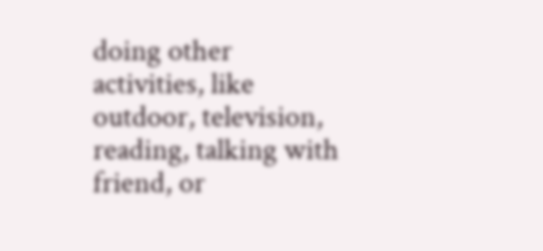doing other activities, like outdoor, television, reading, talking with friend, or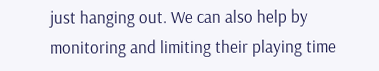just hanging out. We can also help by monitoring and limiting their playing time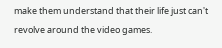make them understand that their life just can't revolve around the video games.